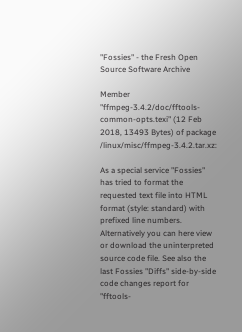"Fossies" - the Fresh Open Source Software Archive

Member "ffmpeg-3.4.2/doc/fftools-common-opts.texi" (12 Feb 2018, 13493 Bytes) of package /linux/misc/ffmpeg-3.4.2.tar.xz:

As a special service "Fossies" has tried to format the requested text file into HTML format (style: standard) with prefixed line numbers. Alternatively you can here view or download the uninterpreted source code file. See also the last Fossies "Diffs" side-by-side code changes report for "fftools-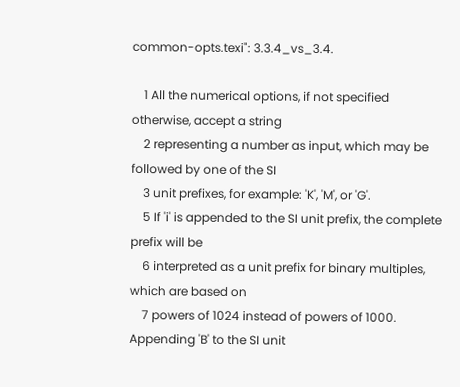common-opts.texi": 3.3.4_vs_3.4.

    1 All the numerical options, if not specified otherwise, accept a string
    2 representing a number as input, which may be followed by one of the SI
    3 unit prefixes, for example: 'K', 'M', or 'G'.
    5 If 'i' is appended to the SI unit prefix, the complete prefix will be
    6 interpreted as a unit prefix for binary multiples, which are based on
    7 powers of 1024 instead of powers of 1000. Appending 'B' to the SI unit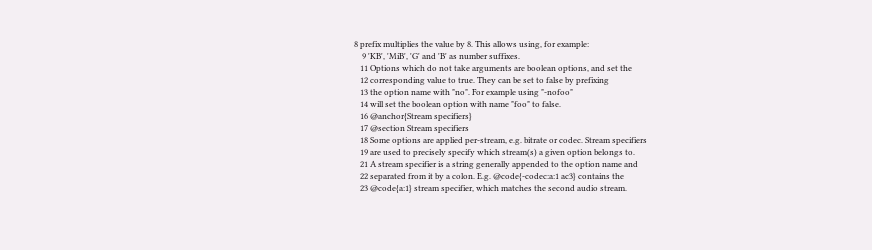8 prefix multiplies the value by 8. This allows using, for example:
    9 'KB', 'MiB', 'G' and 'B' as number suffixes.
   11 Options which do not take arguments are boolean options, and set the
   12 corresponding value to true. They can be set to false by prefixing
   13 the option name with "no". For example using "-nofoo"
   14 will set the boolean option with name "foo" to false.
   16 @anchor{Stream specifiers}
   17 @section Stream specifiers
   18 Some options are applied per-stream, e.g. bitrate or codec. Stream specifiers
   19 are used to precisely specify which stream(s) a given option belongs to.
   21 A stream specifier is a string generally appended to the option name and
   22 separated from it by a colon. E.g. @code{-codec:a:1 ac3} contains the
   23 @code{a:1} stream specifier, which matches the second audio stream.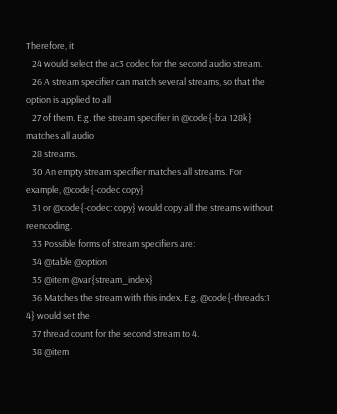Therefore, it
   24 would select the ac3 codec for the second audio stream.
   26 A stream specifier can match several streams, so that the option is applied to all
   27 of them. E.g. the stream specifier in @code{-b:a 128k} matches all audio
   28 streams.
   30 An empty stream specifier matches all streams. For example, @code{-codec copy}
   31 or @code{-codec: copy} would copy all the streams without reencoding.
   33 Possible forms of stream specifiers are:
   34 @table @option
   35 @item @var{stream_index}
   36 Matches the stream with this index. E.g. @code{-threads:1 4} would set the
   37 thread count for the second stream to 4.
   38 @item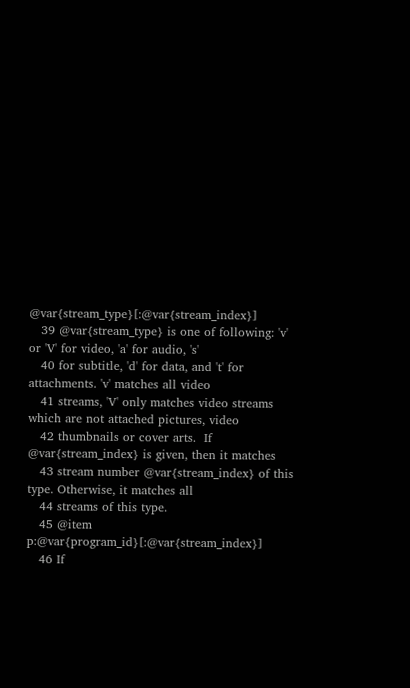@var{stream_type}[:@var{stream_index}]
   39 @var{stream_type} is one of following: 'v' or 'V' for video, 'a' for audio, 's'
   40 for subtitle, 'd' for data, and 't' for attachments. 'v' matches all video
   41 streams, 'V' only matches video streams which are not attached pictures, video
   42 thumbnails or cover arts.  If @var{stream_index} is given, then it matches
   43 stream number @var{stream_index} of this type. Otherwise, it matches all
   44 streams of this type.
   45 @item p:@var{program_id}[:@var{stream_index}]
   46 If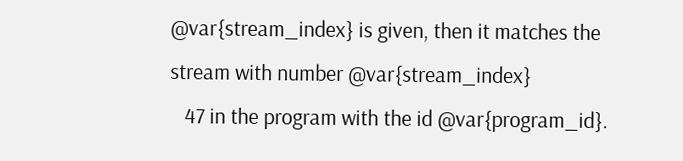@var{stream_index} is given, then it matches the stream with number @var{stream_index}
   47 in the program with the id @var{program_id}.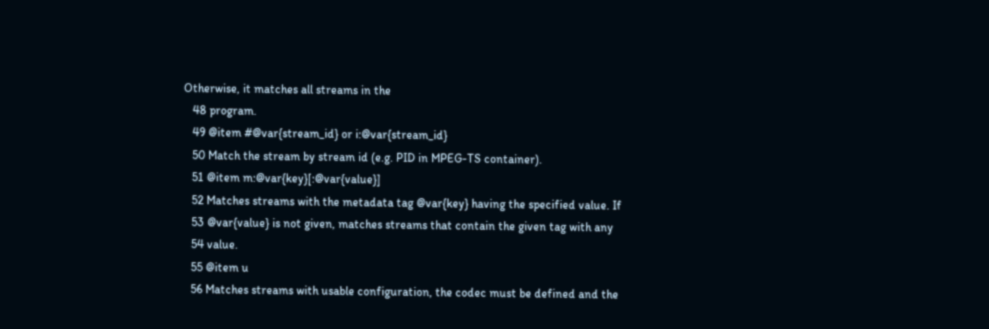Otherwise, it matches all streams in the
   48 program.
   49 @item #@var{stream_id} or i:@var{stream_id}
   50 Match the stream by stream id (e.g. PID in MPEG-TS container).
   51 @item m:@var{key}[:@var{value}]
   52 Matches streams with the metadata tag @var{key} having the specified value. If
   53 @var{value} is not given, matches streams that contain the given tag with any
   54 value.
   55 @item u
   56 Matches streams with usable configuration, the codec must be defined and the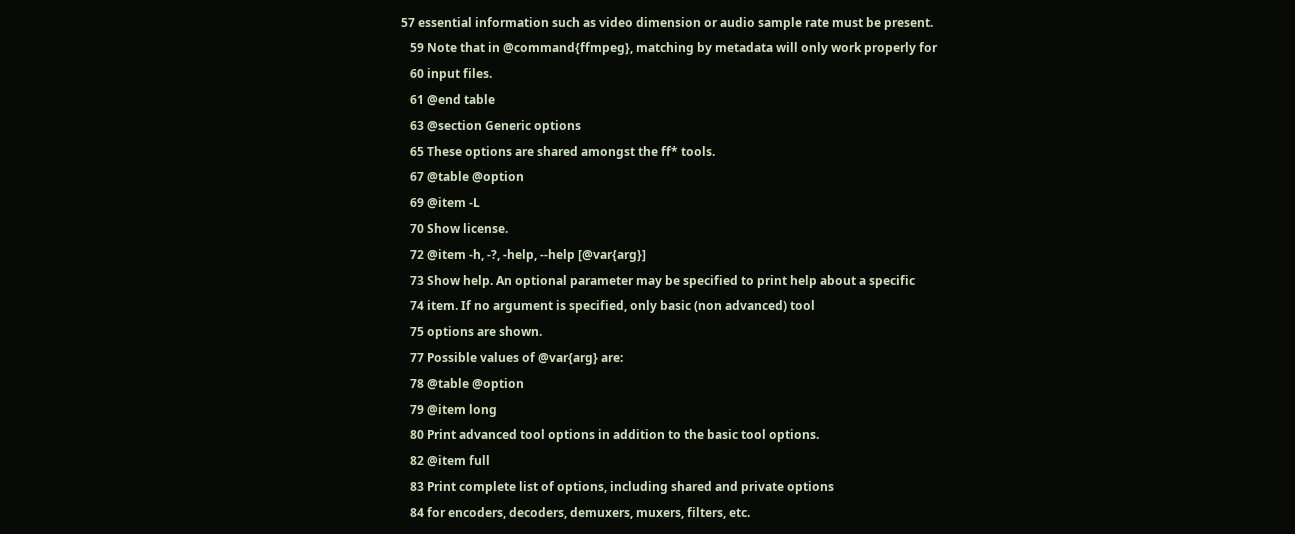57 essential information such as video dimension or audio sample rate must be present.
   59 Note that in @command{ffmpeg}, matching by metadata will only work properly for
   60 input files.
   61 @end table
   63 @section Generic options
   65 These options are shared amongst the ff* tools.
   67 @table @option
   69 @item -L
   70 Show license.
   72 @item -h, -?, -help, --help [@var{arg}]
   73 Show help. An optional parameter may be specified to print help about a specific
   74 item. If no argument is specified, only basic (non advanced) tool
   75 options are shown.
   77 Possible values of @var{arg} are:
   78 @table @option
   79 @item long
   80 Print advanced tool options in addition to the basic tool options.
   82 @item full
   83 Print complete list of options, including shared and private options
   84 for encoders, decoders, demuxers, muxers, filters, etc.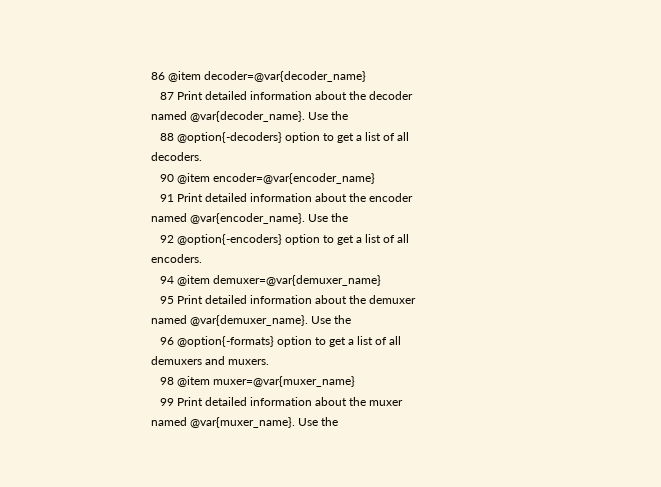86 @item decoder=@var{decoder_name}
   87 Print detailed information about the decoder named @var{decoder_name}. Use the
   88 @option{-decoders} option to get a list of all decoders.
   90 @item encoder=@var{encoder_name}
   91 Print detailed information about the encoder named @var{encoder_name}. Use the
   92 @option{-encoders} option to get a list of all encoders.
   94 @item demuxer=@var{demuxer_name}
   95 Print detailed information about the demuxer named @var{demuxer_name}. Use the
   96 @option{-formats} option to get a list of all demuxers and muxers.
   98 @item muxer=@var{muxer_name}
   99 Print detailed information about the muxer named @var{muxer_name}. Use the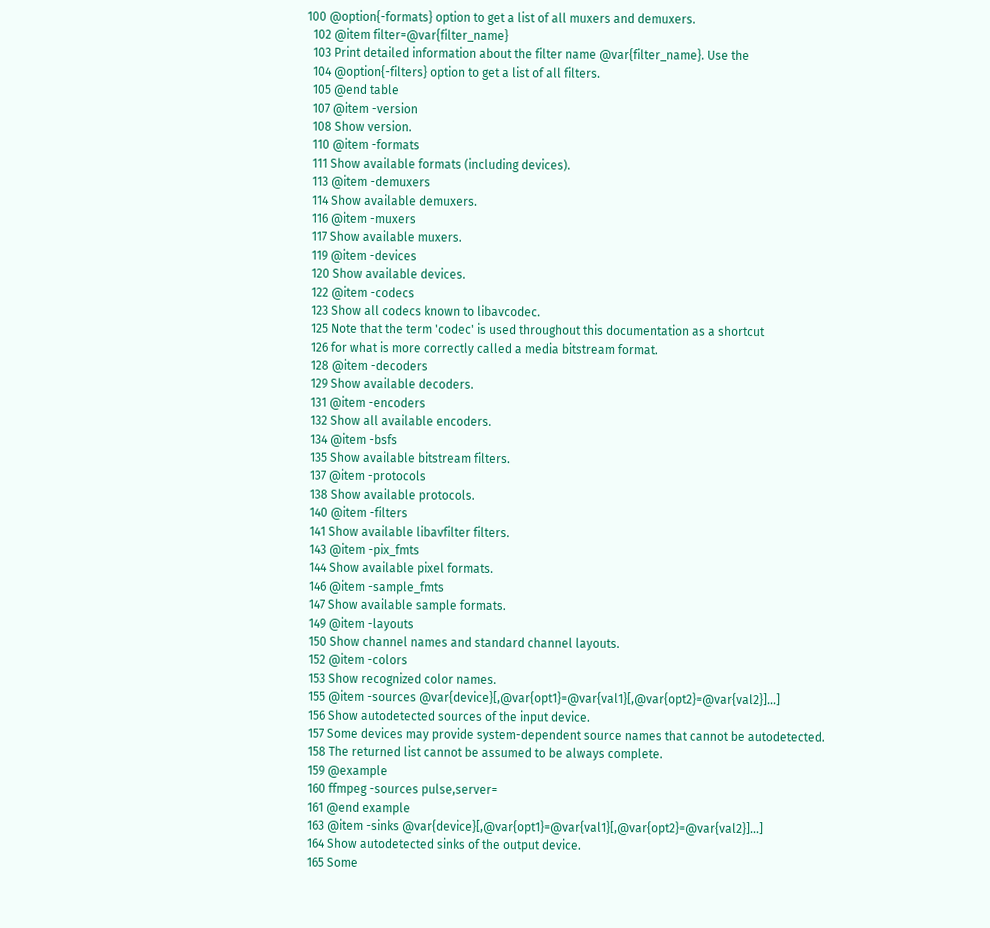100 @option{-formats} option to get a list of all muxers and demuxers.
  102 @item filter=@var{filter_name}
  103 Print detailed information about the filter name @var{filter_name}. Use the
  104 @option{-filters} option to get a list of all filters.
  105 @end table
  107 @item -version
  108 Show version.
  110 @item -formats
  111 Show available formats (including devices).
  113 @item -demuxers
  114 Show available demuxers.
  116 @item -muxers
  117 Show available muxers.
  119 @item -devices
  120 Show available devices.
  122 @item -codecs
  123 Show all codecs known to libavcodec.
  125 Note that the term 'codec' is used throughout this documentation as a shortcut
  126 for what is more correctly called a media bitstream format.
  128 @item -decoders
  129 Show available decoders.
  131 @item -encoders
  132 Show all available encoders.
  134 @item -bsfs
  135 Show available bitstream filters.
  137 @item -protocols
  138 Show available protocols.
  140 @item -filters
  141 Show available libavfilter filters.
  143 @item -pix_fmts
  144 Show available pixel formats.
  146 @item -sample_fmts
  147 Show available sample formats.
  149 @item -layouts
  150 Show channel names and standard channel layouts.
  152 @item -colors
  153 Show recognized color names.
  155 @item -sources @var{device}[,@var{opt1}=@var{val1}[,@var{opt2}=@var{val2}]...]
  156 Show autodetected sources of the input device.
  157 Some devices may provide system-dependent source names that cannot be autodetected.
  158 The returned list cannot be assumed to be always complete.
  159 @example
  160 ffmpeg -sources pulse,server=
  161 @end example
  163 @item -sinks @var{device}[,@var{opt1}=@var{val1}[,@var{opt2}=@var{val2}]...]
  164 Show autodetected sinks of the output device.
  165 Some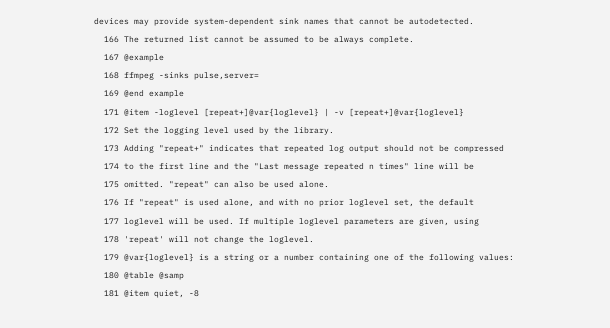devices may provide system-dependent sink names that cannot be autodetected.
  166 The returned list cannot be assumed to be always complete.
  167 @example
  168 ffmpeg -sinks pulse,server=
  169 @end example
  171 @item -loglevel [repeat+]@var{loglevel} | -v [repeat+]@var{loglevel}
  172 Set the logging level used by the library.
  173 Adding "repeat+" indicates that repeated log output should not be compressed
  174 to the first line and the "Last message repeated n times" line will be
  175 omitted. "repeat" can also be used alone.
  176 If "repeat" is used alone, and with no prior loglevel set, the default
  177 loglevel will be used. If multiple loglevel parameters are given, using
  178 'repeat' will not change the loglevel.
  179 @var{loglevel} is a string or a number containing one of the following values:
  180 @table @samp
  181 @item quiet, -8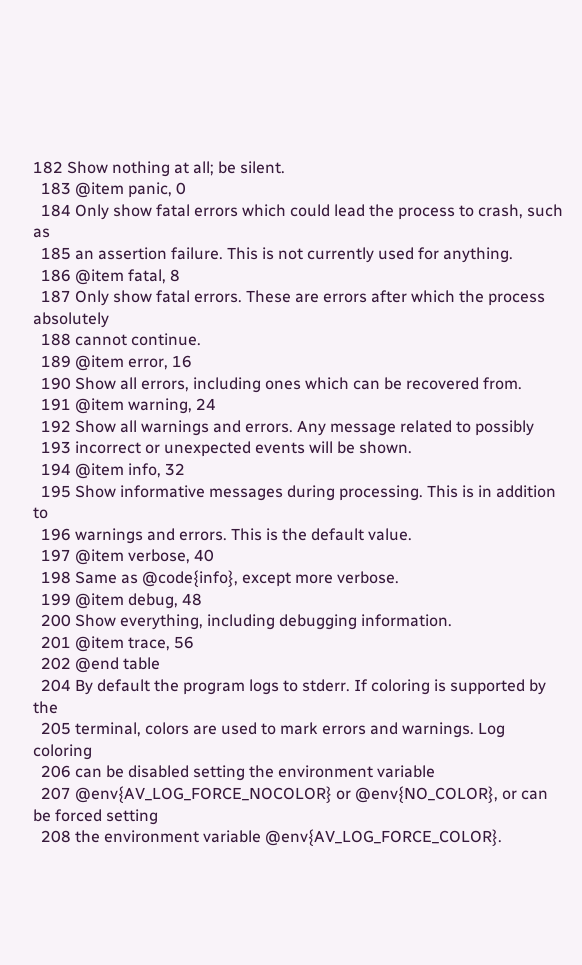182 Show nothing at all; be silent.
  183 @item panic, 0
  184 Only show fatal errors which could lead the process to crash, such as
  185 an assertion failure. This is not currently used for anything.
  186 @item fatal, 8
  187 Only show fatal errors. These are errors after which the process absolutely
  188 cannot continue.
  189 @item error, 16
  190 Show all errors, including ones which can be recovered from.
  191 @item warning, 24
  192 Show all warnings and errors. Any message related to possibly
  193 incorrect or unexpected events will be shown.
  194 @item info, 32
  195 Show informative messages during processing. This is in addition to
  196 warnings and errors. This is the default value.
  197 @item verbose, 40
  198 Same as @code{info}, except more verbose.
  199 @item debug, 48
  200 Show everything, including debugging information.
  201 @item trace, 56
  202 @end table
  204 By default the program logs to stderr. If coloring is supported by the
  205 terminal, colors are used to mark errors and warnings. Log coloring
  206 can be disabled setting the environment variable
  207 @env{AV_LOG_FORCE_NOCOLOR} or @env{NO_COLOR}, or can be forced setting
  208 the environment variable @env{AV_LOG_FORCE_COLOR}.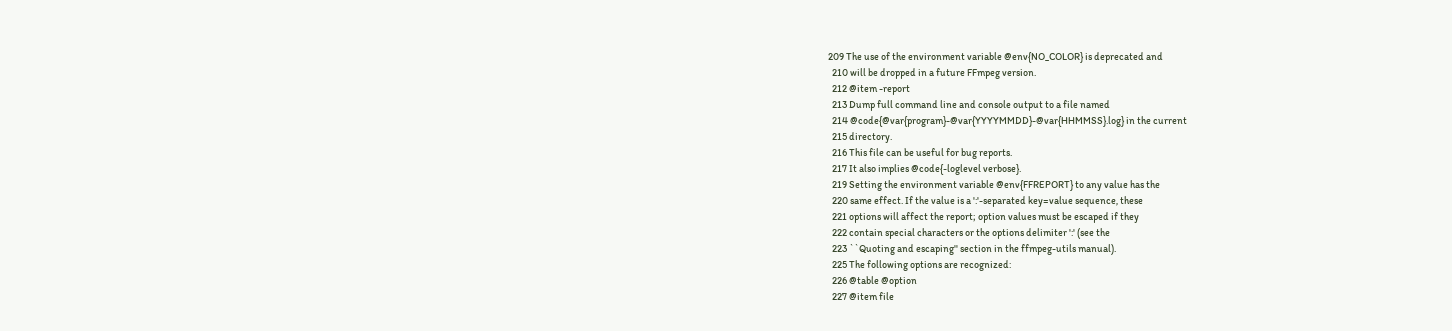209 The use of the environment variable @env{NO_COLOR} is deprecated and
  210 will be dropped in a future FFmpeg version.
  212 @item -report
  213 Dump full command line and console output to a file named
  214 @code{@var{program}-@var{YYYYMMDD}-@var{HHMMSS}.log} in the current
  215 directory.
  216 This file can be useful for bug reports.
  217 It also implies @code{-loglevel verbose}.
  219 Setting the environment variable @env{FFREPORT} to any value has the
  220 same effect. If the value is a ':'-separated key=value sequence, these
  221 options will affect the report; option values must be escaped if they
  222 contain special characters or the options delimiter ':' (see the
  223 ``Quoting and escaping'' section in the ffmpeg-utils manual).
  225 The following options are recognized:
  226 @table @option
  227 @item file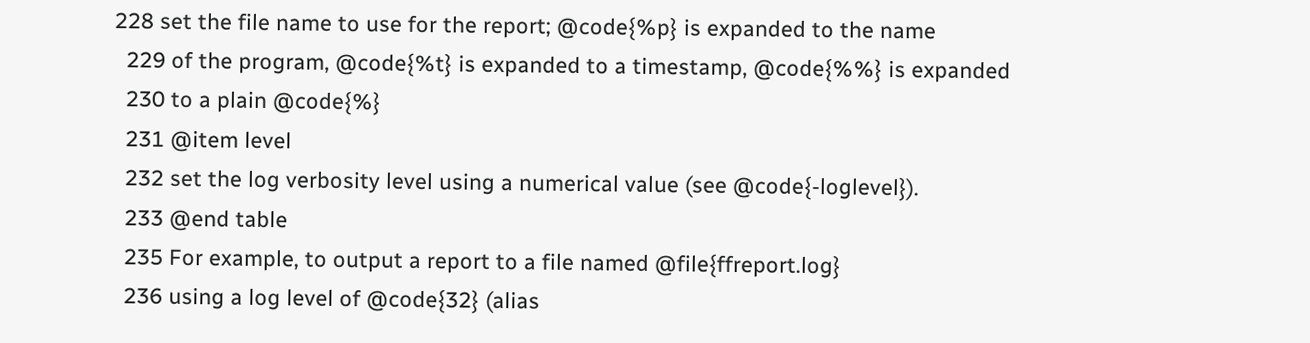228 set the file name to use for the report; @code{%p} is expanded to the name
  229 of the program, @code{%t} is expanded to a timestamp, @code{%%} is expanded
  230 to a plain @code{%}
  231 @item level
  232 set the log verbosity level using a numerical value (see @code{-loglevel}).
  233 @end table
  235 For example, to output a report to a file named @file{ffreport.log}
  236 using a log level of @code{32} (alias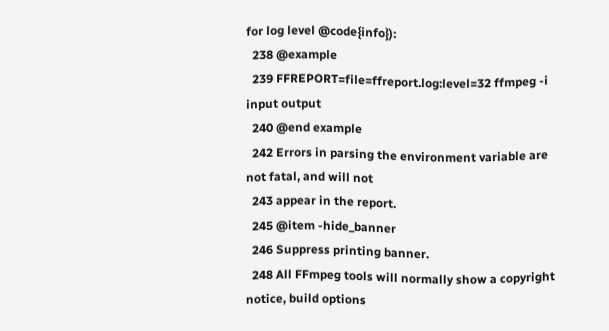for log level @code{info}):
  238 @example
  239 FFREPORT=file=ffreport.log:level=32 ffmpeg -i input output
  240 @end example
  242 Errors in parsing the environment variable are not fatal, and will not
  243 appear in the report.
  245 @item -hide_banner
  246 Suppress printing banner.
  248 All FFmpeg tools will normally show a copyright notice, build options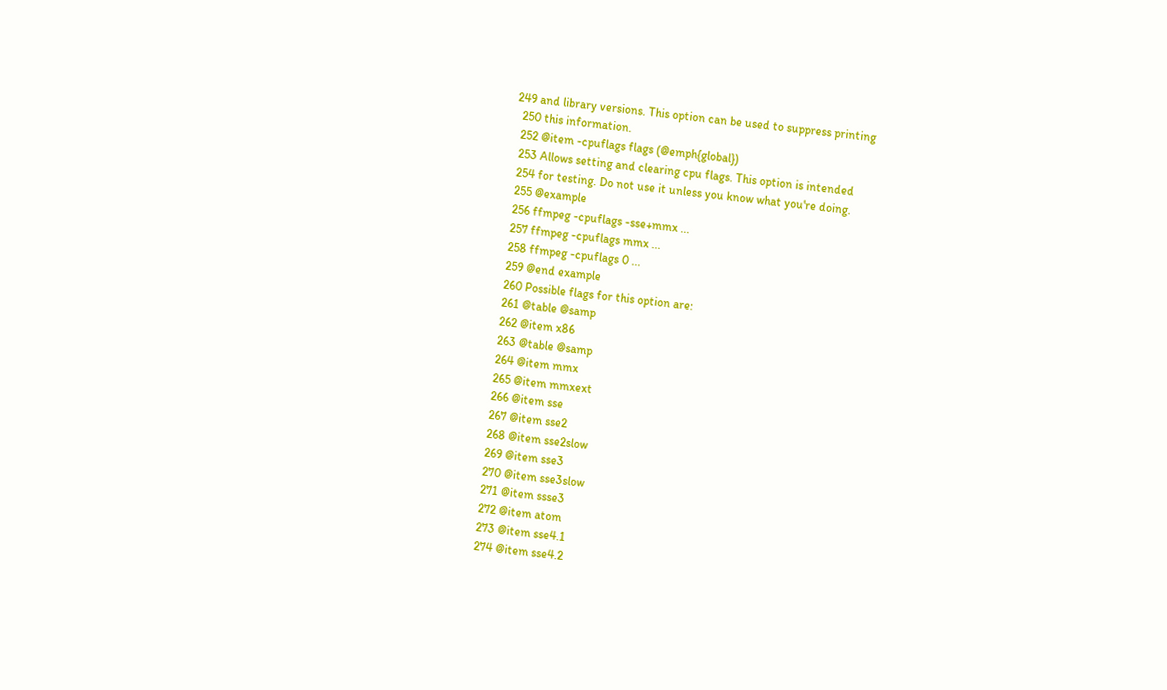249 and library versions. This option can be used to suppress printing
  250 this information.
  252 @item -cpuflags flags (@emph{global})
  253 Allows setting and clearing cpu flags. This option is intended
  254 for testing. Do not use it unless you know what you're doing.
  255 @example
  256 ffmpeg -cpuflags -sse+mmx ...
  257 ffmpeg -cpuflags mmx ...
  258 ffmpeg -cpuflags 0 ...
  259 @end example
  260 Possible flags for this option are:
  261 @table @samp
  262 @item x86
  263 @table @samp
  264 @item mmx
  265 @item mmxext
  266 @item sse
  267 @item sse2
  268 @item sse2slow
  269 @item sse3
  270 @item sse3slow
  271 @item ssse3
  272 @item atom
  273 @item sse4.1
  274 @item sse4.2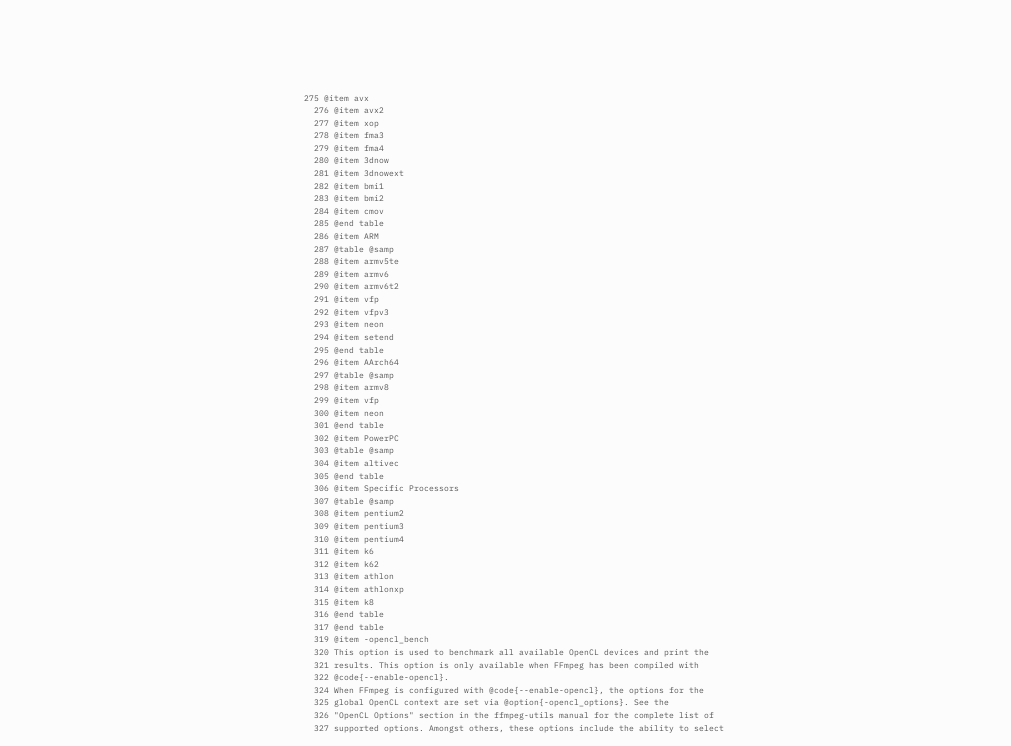275 @item avx
  276 @item avx2
  277 @item xop
  278 @item fma3
  279 @item fma4
  280 @item 3dnow
  281 @item 3dnowext
  282 @item bmi1
  283 @item bmi2
  284 @item cmov
  285 @end table
  286 @item ARM
  287 @table @samp
  288 @item armv5te
  289 @item armv6
  290 @item armv6t2
  291 @item vfp
  292 @item vfpv3
  293 @item neon
  294 @item setend
  295 @end table
  296 @item AArch64
  297 @table @samp
  298 @item armv8
  299 @item vfp
  300 @item neon
  301 @end table
  302 @item PowerPC
  303 @table @samp
  304 @item altivec
  305 @end table
  306 @item Specific Processors
  307 @table @samp
  308 @item pentium2
  309 @item pentium3
  310 @item pentium4
  311 @item k6
  312 @item k62
  313 @item athlon
  314 @item athlonxp
  315 @item k8
  316 @end table
  317 @end table
  319 @item -opencl_bench
  320 This option is used to benchmark all available OpenCL devices and print the
  321 results. This option is only available when FFmpeg has been compiled with
  322 @code{--enable-opencl}.
  324 When FFmpeg is configured with @code{--enable-opencl}, the options for the
  325 global OpenCL context are set via @option{-opencl_options}. See the
  326 "OpenCL Options" section in the ffmpeg-utils manual for the complete list of
  327 supported options. Amongst others, these options include the ability to select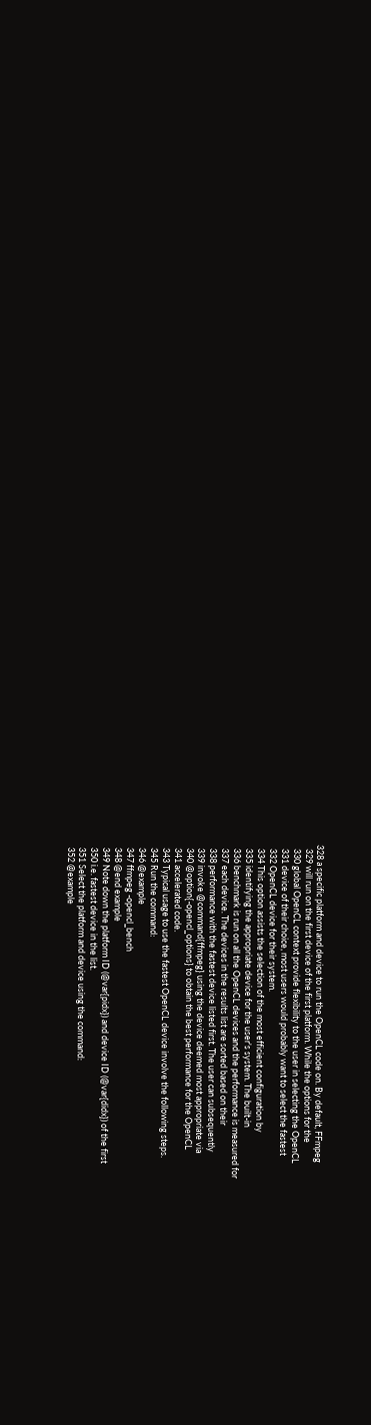328 a specific platform and device to run the OpenCL code on. By default, FFmpeg
  329 will run on the first device of the first platform. While the options for the
  330 global OpenCL context provide flexibility to the user in selecting the OpenCL
  331 device of their choice, most users would probably want to select the fastest
  332 OpenCL device for their system.
  334 This option assists the selection of the most efficient configuration by
  335 identifying the appropriate device for the user's system. The built-in
  336 benchmark is run on all the OpenCL devices and the performance is measured for
  337 each device. The devices in the results list are sorted based on their
  338 performance with the fastest device listed first. The user can subsequently
  339 invoke @command{ffmpeg} using the device deemed most appropriate via
  340 @option{-opencl_options} to obtain the best performance for the OpenCL
  341 accelerated code.
  343 Typical usage to use the fastest OpenCL device involve the following steps.
  345 Run the command:
  346 @example
  347 ffmpeg -opencl_bench
  348 @end example
  349 Note down the platform ID (@var{pidx}) and device ID (@var{didx}) of the first
  350 i.e. fastest device in the list.
  351 Select the platform and device using the command:
  352 @example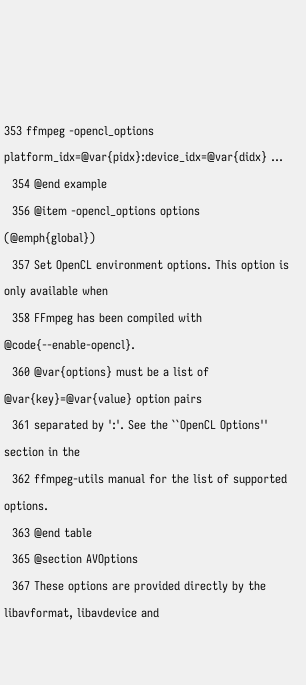353 ffmpeg -opencl_options platform_idx=@var{pidx}:device_idx=@var{didx} ...
  354 @end example
  356 @item -opencl_options options (@emph{global})
  357 Set OpenCL environment options. This option is only available when
  358 FFmpeg has been compiled with @code{--enable-opencl}.
  360 @var{options} must be a list of @var{key}=@var{value} option pairs
  361 separated by ':'. See the ``OpenCL Options'' section in the
  362 ffmpeg-utils manual for the list of supported options.
  363 @end table
  365 @section AVOptions
  367 These options are provided directly by the libavformat, libavdevice and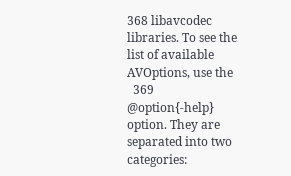368 libavcodec libraries. To see the list of available AVOptions, use the
  369 @option{-help} option. They are separated into two categories: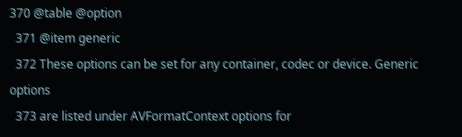370 @table @option
  371 @item generic
  372 These options can be set for any container, codec or device. Generic options
  373 are listed under AVFormatContext options for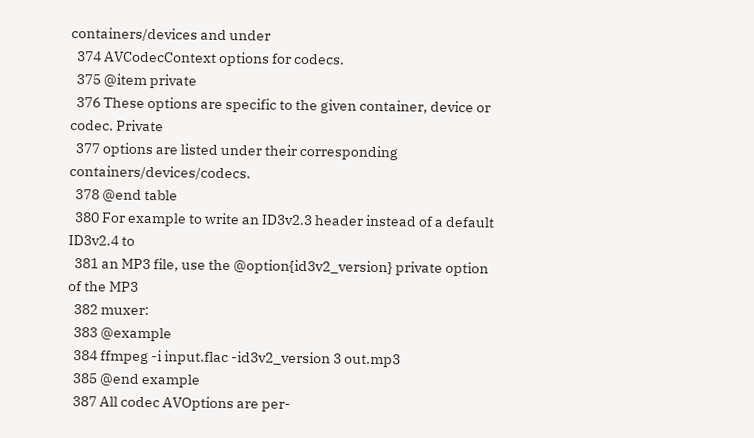containers/devices and under
  374 AVCodecContext options for codecs.
  375 @item private
  376 These options are specific to the given container, device or codec. Private
  377 options are listed under their corresponding containers/devices/codecs.
  378 @end table
  380 For example to write an ID3v2.3 header instead of a default ID3v2.4 to
  381 an MP3 file, use the @option{id3v2_version} private option of the MP3
  382 muxer:
  383 @example
  384 ffmpeg -i input.flac -id3v2_version 3 out.mp3
  385 @end example
  387 All codec AVOptions are per-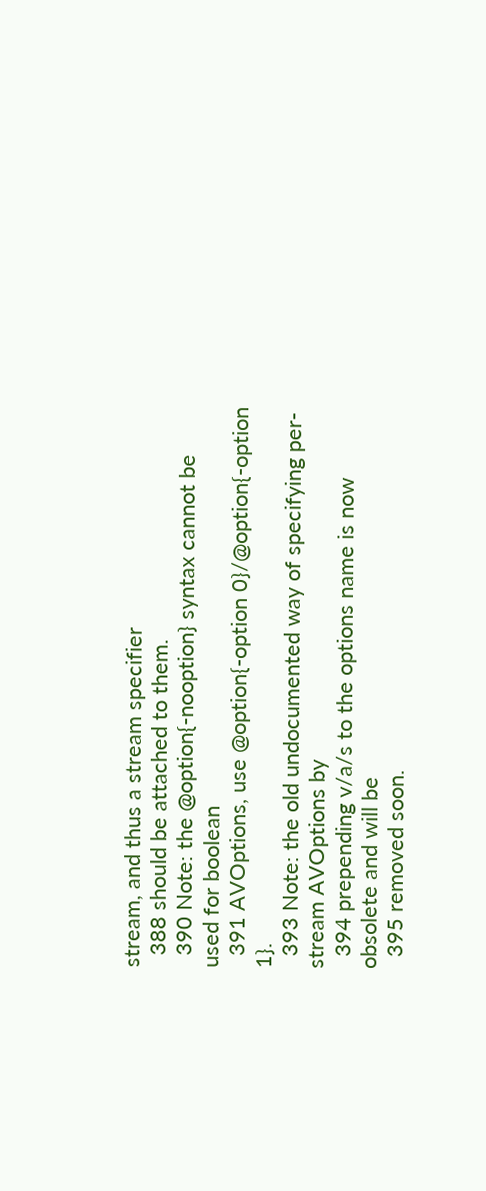stream, and thus a stream specifier
  388 should be attached to them.
  390 Note: the @option{-nooption} syntax cannot be used for boolean
  391 AVOptions, use @option{-option 0}/@option{-option 1}.
  393 Note: the old undocumented way of specifying per-stream AVOptions by
  394 prepending v/a/s to the options name is now obsolete and will be
  395 removed soon.